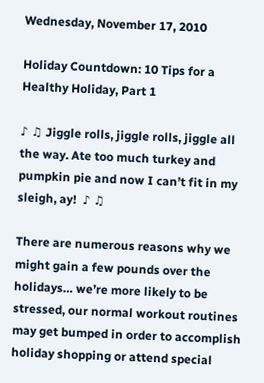Wednesday, November 17, 2010

Holiday Countdown: 10 Tips for a Healthy Holiday, Part 1

♪ ♫ Jiggle rolls, jiggle rolls, jiggle all the way. Ate too much turkey and pumpkin pie and now I can’t fit in my sleigh, ay!  ♪ ♫

There are numerous reasons why we might gain a few pounds over the holidays… we’re more likely to be stressed, our normal workout routines may get bumped in order to accomplish holiday shopping or attend special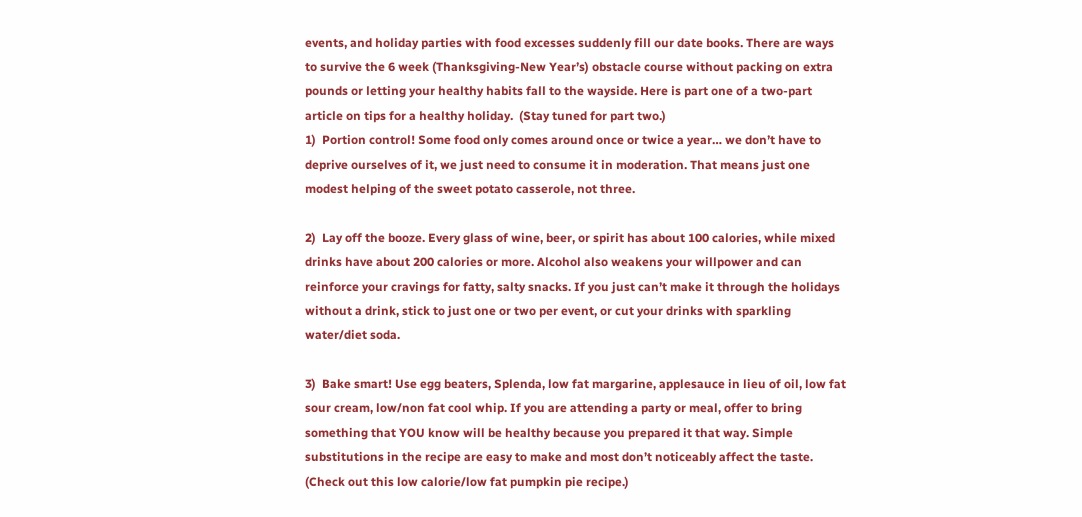events, and holiday parties with food excesses suddenly fill our date books. There are ways to survive the 6 week (Thanksgiving-New Year’s) obstacle course without packing on extra pounds or letting your healthy habits fall to the wayside. Here is part one of a two-part article on tips for a healthy holiday.  (Stay tuned for part two.)
1)  Portion control! Some food only comes around once or twice a year… we don’t have to deprive ourselves of it, we just need to consume it in moderation. That means just one modest helping of the sweet potato casserole, not three.

2)  Lay off the booze. Every glass of wine, beer, or spirit has about 100 calories, while mixed drinks have about 200 calories or more. Alcohol also weakens your willpower and can reinforce your cravings for fatty, salty snacks. If you just can’t make it through the holidays without a drink, stick to just one or two per event, or cut your drinks with sparkling water/diet soda.

3)  Bake smart! Use egg beaters, Splenda, low fat margarine, applesauce in lieu of oil, low fat sour cream, low/non fat cool whip. If you are attending a party or meal, offer to bring something that YOU know will be healthy because you prepared it that way. Simple substitutions in the recipe are easy to make and most don’t noticeably affect the taste. (Check out this low calorie/low fat pumpkin pie recipe.)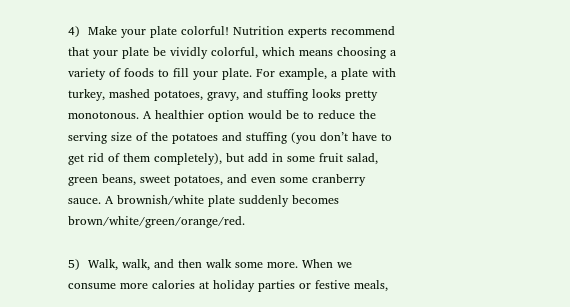4)  Make your plate colorful! Nutrition experts recommend that your plate be vividly colorful, which means choosing a variety of foods to fill your plate. For example, a plate with turkey, mashed potatoes, gravy, and stuffing looks pretty monotonous. A healthier option would be to reduce the serving size of the potatoes and stuffing (you don’t have to get rid of them completely), but add in some fruit salad, green beans, sweet potatoes, and even some cranberry sauce. A brownish/white plate suddenly becomes brown/white/green/orange/red.

5)  Walk, walk, and then walk some more. When we consume more calories at holiday parties or festive meals,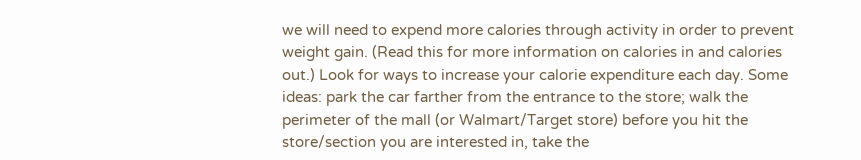we will need to expend more calories through activity in order to prevent weight gain. (Read this for more information on calories in and calories out.) Look for ways to increase your calorie expenditure each day. Some ideas: park the car farther from the entrance to the store; walk the perimeter of the mall (or Walmart/Target store) before you hit the store/section you are interested in, take the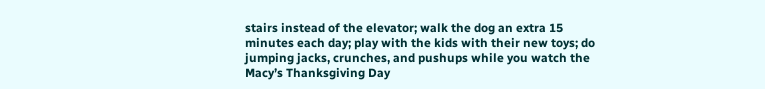stairs instead of the elevator; walk the dog an extra 15 minutes each day; play with the kids with their new toys; do jumping jacks, crunches, and pushups while you watch the Macy’s Thanksgiving Day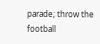parade; throw the football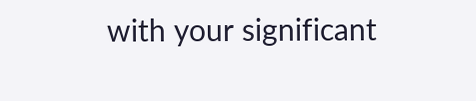with your significant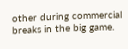other during commercial breaks in the big game.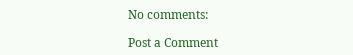No comments:

Post a Comment